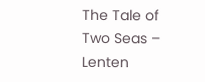The Tale of Two Seas – Lenten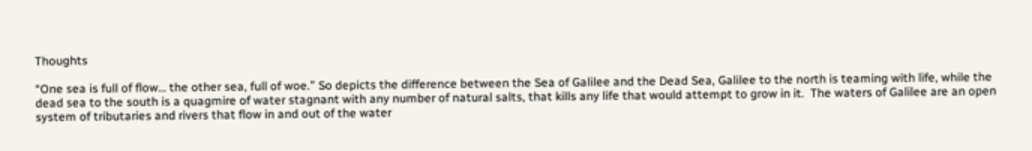Thoughts

“One sea is full of flow… the other sea, full of woe.” So depicts the difference between the Sea of Galilee and the Dead Sea, Galilee to the north is teaming with life, while the dead sea to the south is a quagmire of water stagnant with any number of natural salts, that kills any life that would attempt to grow in it.  The waters of Galilee are an open system of tributaries and rivers that flow in and out of the water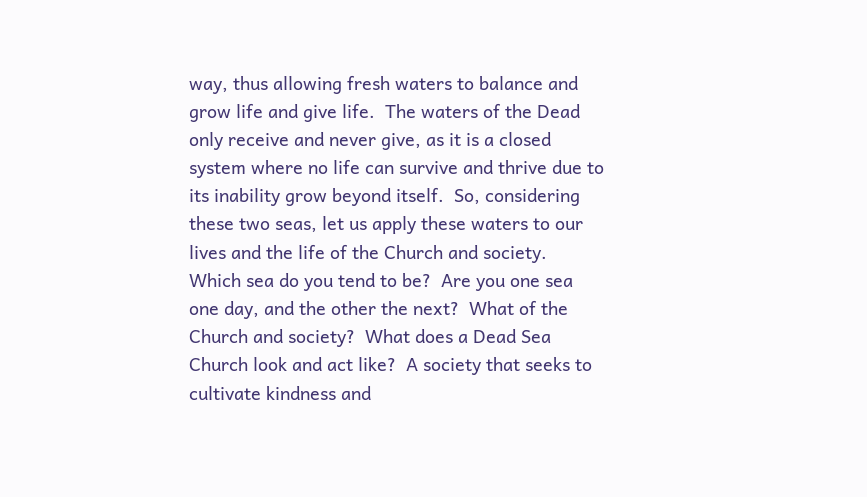way, thus allowing fresh waters to balance and grow life and give life.  The waters of the Dead only receive and never give, as it is a closed system where no life can survive and thrive due to its inability grow beyond itself.  So, considering these two seas, let us apply these waters to our lives and the life of the Church and society.  Which sea do you tend to be?  Are you one sea one day, and the other the next?  What of the Church and society?  What does a Dead Sea Church look and act like?  A society that seeks to cultivate kindness and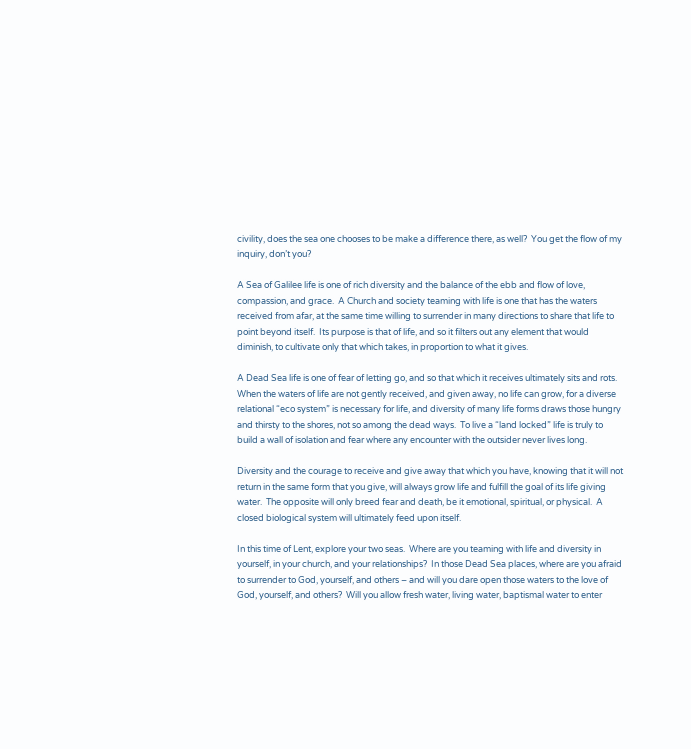civility, does the sea one chooses to be make a difference there, as well?  You get the flow of my inquiry, don’t you?

A Sea of Galilee life is one of rich diversity and the balance of the ebb and flow of love, compassion, and grace.  A Church and society teaming with life is one that has the waters received from afar, at the same time willing to surrender in many directions to share that life to point beyond itself.  Its purpose is that of life, and so it filters out any element that would diminish, to cultivate only that which takes, in proportion to what it gives.

A Dead Sea life is one of fear of letting go, and so that which it receives ultimately sits and rots.  When the waters of life are not gently received, and given away, no life can grow, for a diverse relational “eco system” is necessary for life, and diversity of many life forms draws those hungry and thirsty to the shores, not so among the dead ways.  To live a “land locked” life is truly to build a wall of isolation and fear where any encounter with the outsider never lives long.

Diversity and the courage to receive and give away that which you have, knowing that it will not return in the same form that you give, will always grow life and fulfill the goal of its life giving water.  The opposite will only breed fear and death, be it emotional, spiritual, or physical.  A closed biological system will ultimately feed upon itself.

In this time of Lent, explore your two seas.  Where are you teaming with life and diversity in yourself, in your church, and your relationships?  In those Dead Sea places, where are you afraid to surrender to God, yourself, and others – and will you dare open those waters to the love of God, yourself, and others?  Will you allow fresh water, living water, baptismal water to enter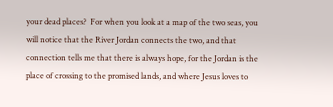your dead places?  For when you look at a map of the two seas, you will notice that the River Jordan connects the two, and that connection tells me that there is always hope, for the Jordan is the place of crossing to the promised lands, and where Jesus loves to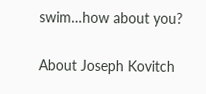swim…how about you?

About Joseph Kovitch